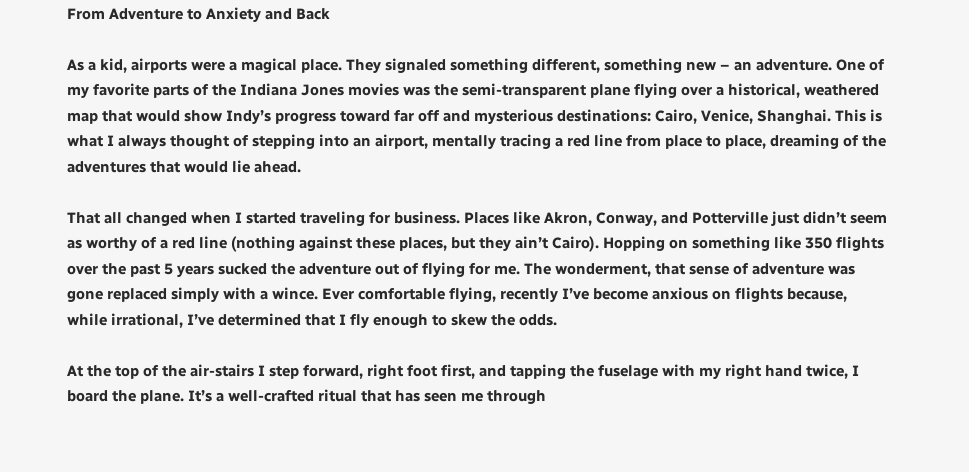From Adventure to Anxiety and Back

As a kid, airports were a magical place. They signaled something different, something new – an adventure. One of my favorite parts of the Indiana Jones movies was the semi-transparent plane flying over a historical, weathered map that would show Indy’s progress toward far off and mysterious destinations: Cairo, Venice, Shanghai. This is what I always thought of stepping into an airport, mentally tracing a red line from place to place, dreaming of the adventures that would lie ahead.

That all changed when I started traveling for business. Places like Akron, Conway, and Potterville just didn’t seem as worthy of a red line (nothing against these places, but they ain’t Cairo). Hopping on something like 350 flights over the past 5 years sucked the adventure out of flying for me. The wonderment, that sense of adventure was gone replaced simply with a wince. Ever comfortable flying, recently I’ve become anxious on flights because, while irrational, I’ve determined that I fly enough to skew the odds.

At the top of the air-stairs I step forward, right foot first, and tapping the fuselage with my right hand twice, I board the plane. It’s a well-crafted ritual that has seen me through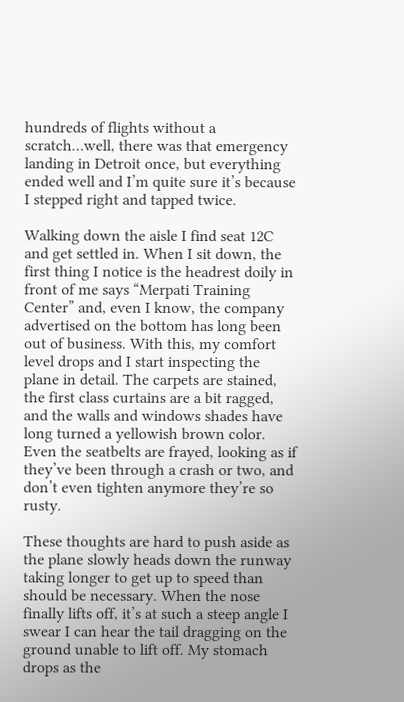hundreds of flights without a scratch…well, there was that emergency landing in Detroit once, but everything ended well and I’m quite sure it’s because I stepped right and tapped twice.

Walking down the aisle I find seat 12C and get settled in. When I sit down, the first thing I notice is the headrest doily in front of me says “Merpati Training Center” and, even I know, the company advertised on the bottom has long been out of business. With this, my comfort level drops and I start inspecting the plane in detail. The carpets are stained, the first class curtains are a bit ragged, and the walls and windows shades have long turned a yellowish brown color. Even the seatbelts are frayed, looking as if they’ve been through a crash or two, and don’t even tighten anymore they’re so rusty.

These thoughts are hard to push aside as the plane slowly heads down the runway taking longer to get up to speed than should be necessary. When the nose finally lifts off, it’s at such a steep angle I swear I can hear the tail dragging on the ground unable to lift off. My stomach drops as the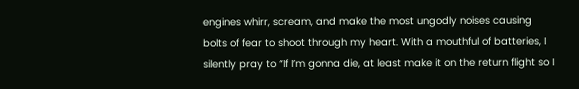engines whirr, scream, and make the most ungodly noises causing bolts of fear to shoot through my heart. With a mouthful of batteries, I silently pray to “If I’m gonna die, at least make it on the return flight so I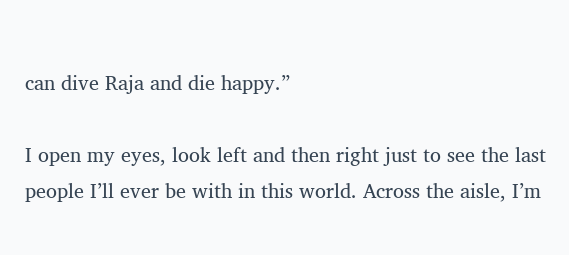can dive Raja and die happy.”

I open my eyes, look left and then right just to see the last people I’ll ever be with in this world. Across the aisle, I’m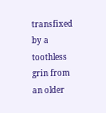transfixed by a toothless grin from an older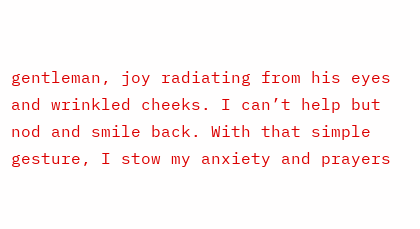gentleman, joy radiating from his eyes and wrinkled cheeks. I can’t help but nod and smile back. With that simple gesture, I stow my anxiety and prayers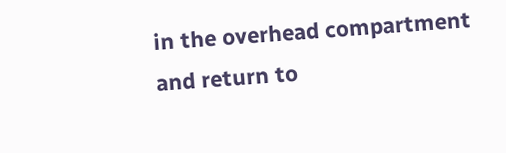in the overhead compartment and return to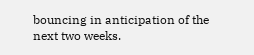bouncing in anticipation of the next two weeks.